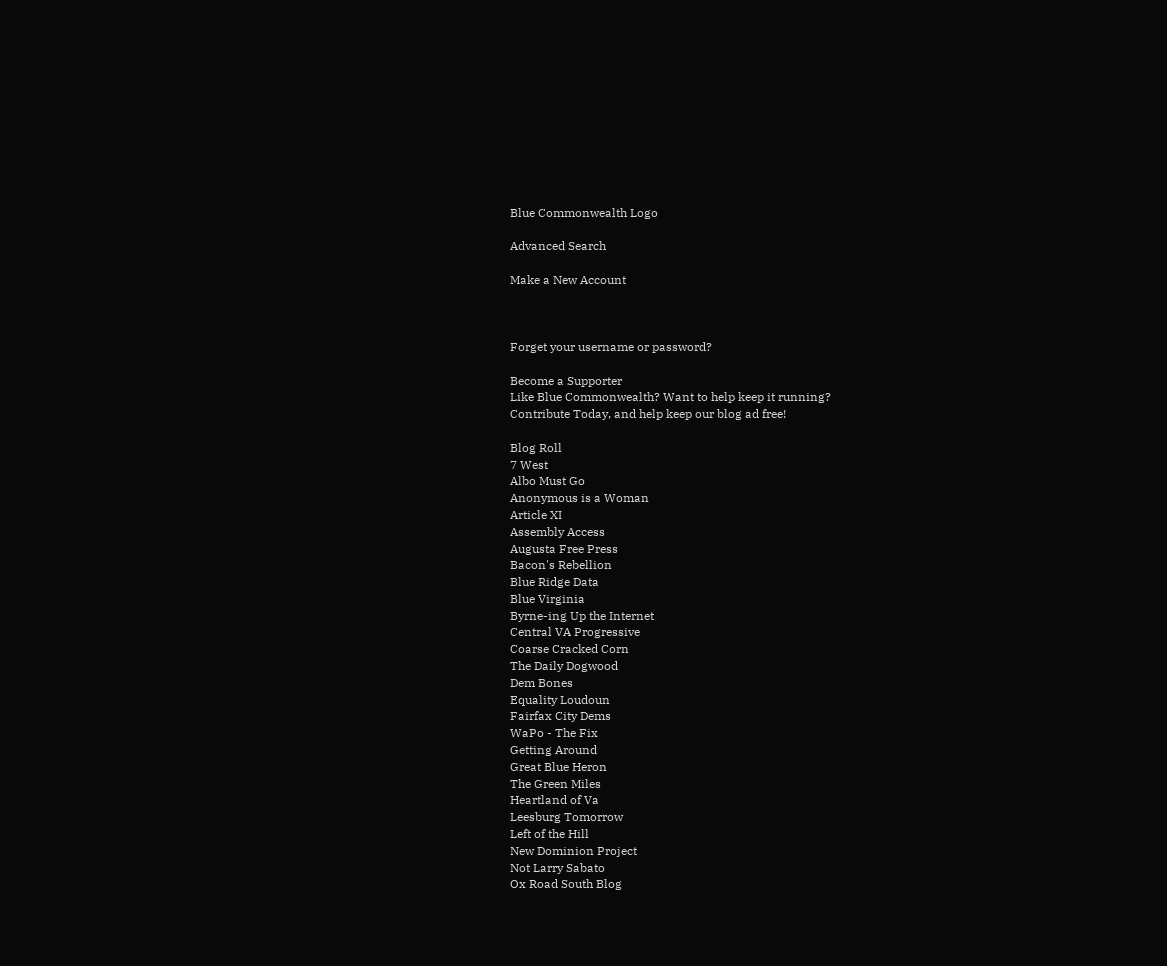Blue Commonwealth Logo

Advanced Search

Make a New Account



Forget your username or password?

Become a Supporter
Like Blue Commonwealth? Want to help keep it running?
Contribute Today, and help keep our blog ad free!

Blog Roll
7 West
Albo Must Go
Anonymous is a Woman
Article XI
Assembly Access
Augusta Free Press
Bacon's Rebellion
Blue Ridge Data
Blue Virginia
Byrne-ing Up the Internet
Central VA Progressive
Coarse Cracked Corn
The Daily Dogwood
Dem Bones
Equality Loudoun
Fairfax City Dems
WaPo - The Fix
Getting Around
Great Blue Heron
The Green Miles
Heartland of Va
Leesburg Tomorrow
Left of the Hill
New Dominion Project
Not Larry Sabato
Ox Road South Blog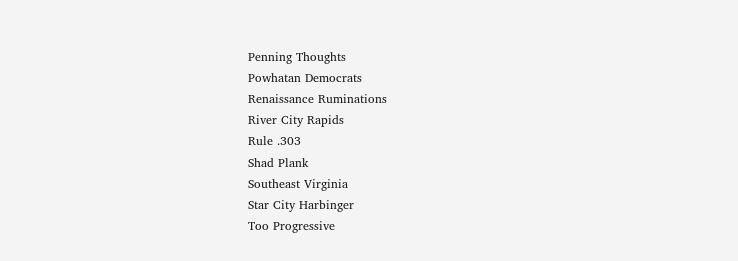Penning Thoughts
Powhatan Democrats
Renaissance Ruminations
River City Rapids
Rule .303
Shad Plank
Southeast Virginia
Star City Harbinger
Too Progressive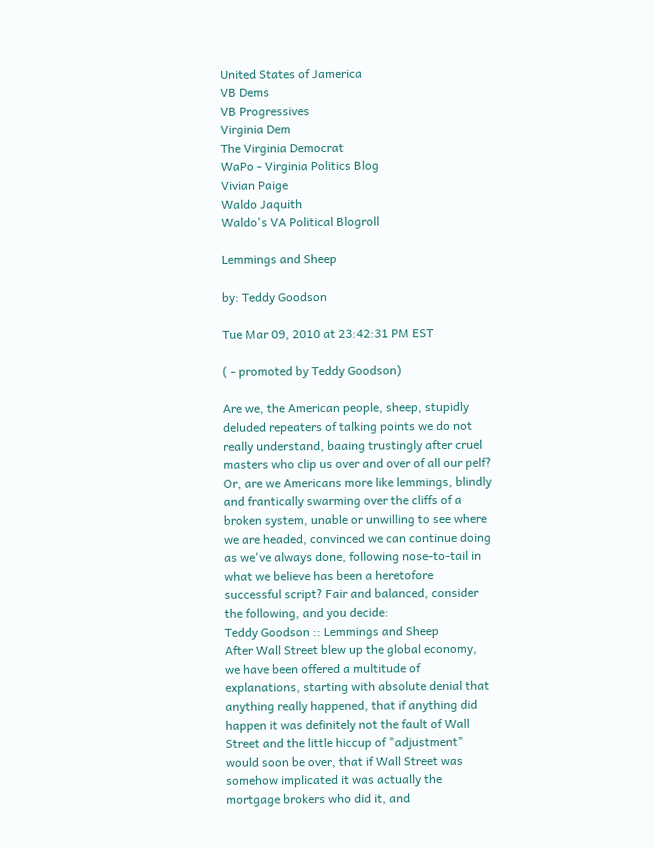United States of Jamerica
VB Dems
VB Progressives
Virginia Dem
The Virginia Democrat
WaPo - Virginia Politics Blog
Vivian Paige
Waldo Jaquith
Waldo's VA Political Blogroll

Lemmings and Sheep

by: Teddy Goodson

Tue Mar 09, 2010 at 23:42:31 PM EST

( - promoted by Teddy Goodson)

Are we, the American people, sheep, stupidly deluded repeaters of talking points we do not really understand, baaing trustingly after cruel masters who clip us over and over of all our pelf?  Or, are we Americans more like lemmings, blindly and frantically swarming over the cliffs of a broken system, unable or unwilling to see where we are headed, convinced we can continue doing as we've always done, following nose-to-tail in what we believe has been a heretofore successful script? Fair and balanced, consider the following, and you decide:
Teddy Goodson :: Lemmings and Sheep
After Wall Street blew up the global economy, we have been offered a multitude of explanations, starting with absolute denial that anything really happened, that if anything did happen it was definitely not the fault of Wall Street and the little hiccup of "adjustment" would soon be over, that if Wall Street was somehow implicated it was actually the mortgage brokers who did it, and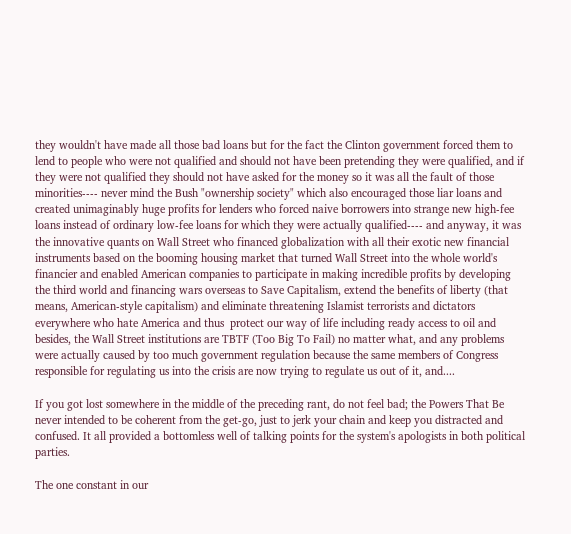they wouldn't have made all those bad loans but for the fact the Clinton government forced them to lend to people who were not qualified and should not have been pretending they were qualified, and if they were not qualified they should not have asked for the money so it was all the fault of those minorities---- never mind the Bush "ownership society" which also encouraged those liar loans and created unimaginably huge profits for lenders who forced naive borrowers into strange new high-fee loans instead of ordinary low-fee loans for which they were actually qualified---- and anyway, it was the innovative quants on Wall Street who financed globalization with all their exotic new financial instruments based on the booming housing market that turned Wall Street into the whole world's financier and enabled American companies to participate in making incredible profits by developing the third world and financing wars overseas to Save Capitalism, extend the benefits of liberty (that means, American-style capitalism) and eliminate threatening Islamist terrorists and dictators everywhere who hate America and thus  protect our way of life including ready access to oil and besides, the Wall Street institutions are TBTF (Too Big To Fail) no matter what, and any problems were actually caused by too much government regulation because the same members of Congress responsible for regulating us into the crisis are now trying to regulate us out of it, and....

If you got lost somewhere in the middle of the preceding rant, do not feel bad; the Powers That Be never intended to be coherent from the get-go, just to jerk your chain and keep you distracted and confused. It all provided a bottomless well of talking points for the system's apologists in both political parties.

The one constant in our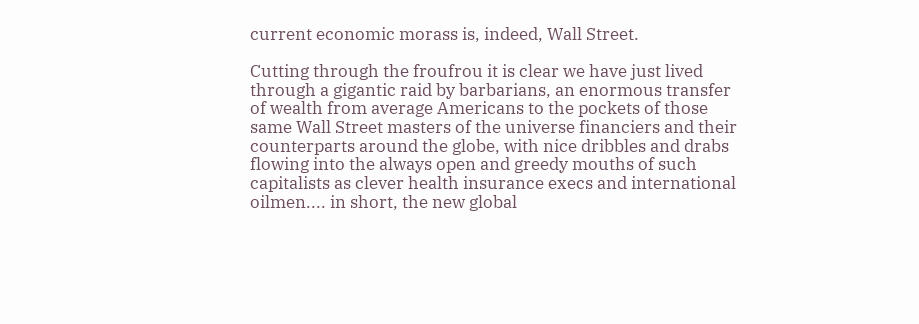current economic morass is, indeed, Wall Street.

Cutting through the froufrou it is clear we have just lived through a gigantic raid by barbarians, an enormous transfer of wealth from average Americans to the pockets of those same Wall Street masters of the universe financiers and their counterparts around the globe, with nice dribbles and drabs flowing into the always open and greedy mouths of such capitalists as clever health insurance execs and international oilmen.... in short, the new global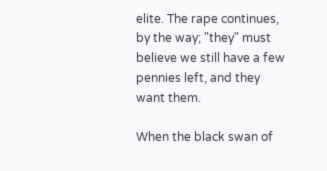elite. The rape continues, by the way; "they" must believe we still have a few pennies left, and they want them.

When the black swan of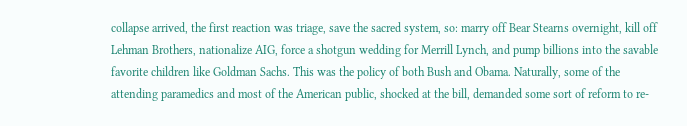collapse arrived, the first reaction was triage, save the sacred system, so: marry off Bear Stearns overnight, kill off Lehman Brothers, nationalize AIG, force a shotgun wedding for Merrill Lynch, and pump billions into the savable favorite children like Goldman Sachs. This was the policy of both Bush and Obama. Naturally, some of the attending paramedics and most of the American public, shocked at the bill, demanded some sort of reform to re-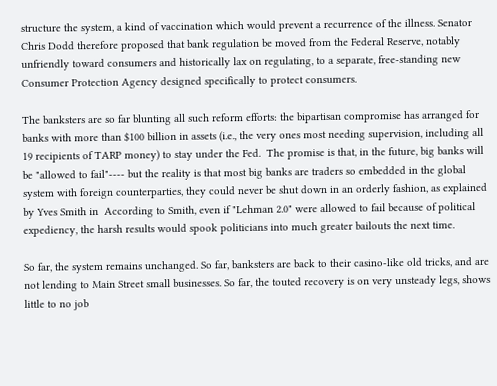structure the system, a kind of vaccination which would prevent a recurrence of the illness. Senator Chris Dodd therefore proposed that bank regulation be moved from the Federal Reserve, notably unfriendly toward consumers and historically lax on regulating, to a separate, free-standing new Consumer Protection Agency designed specifically to protect consumers.

The banksters are so far blunting all such reform efforts: the bipartisan compromise has arranged for banks with more than $100 billion in assets (i.e., the very ones most needing supervision, including all 19 recipients of TARP money) to stay under the Fed.  The promise is that, in the future, big banks will be "allowed to fail"---- but the reality is that most big banks are traders so embedded in the global system with foreign counterparties, they could never be shut down in an orderly fashion, as explained by Yves Smith in  According to Smith, even if "Lehman 2.0" were allowed to fail because of political expediency, the harsh results would spook politicians into much greater bailouts the next time.

So far, the system remains unchanged. So far, banksters are back to their casino-like old tricks, and are not lending to Main Street small businesses. So far, the touted recovery is on very unsteady legs, shows little to no job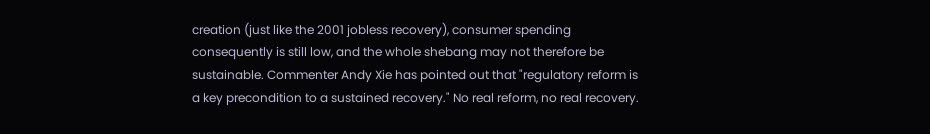creation (just like the 2001 jobless recovery), consumer spending consequently is still low, and the whole shebang may not therefore be sustainable. Commenter Andy Xie has pointed out that "regulatory reform is a key precondition to a sustained recovery." No real reform, no real recovery.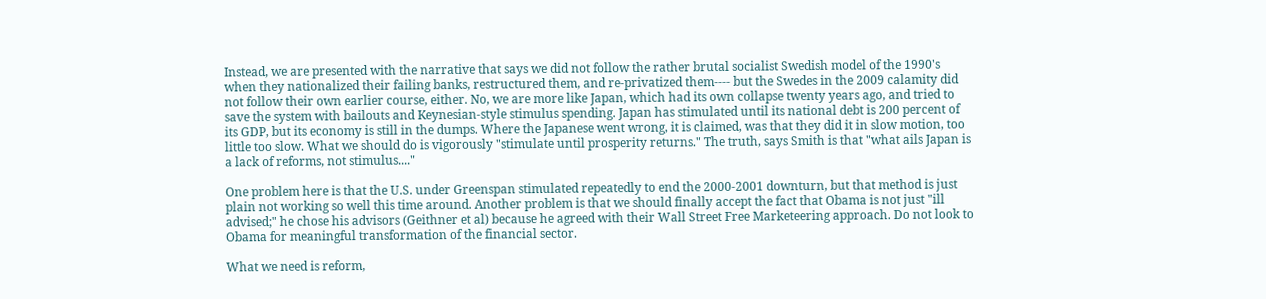Instead, we are presented with the narrative that says we did not follow the rather brutal socialist Swedish model of the 1990's when they nationalized their failing banks, restructured them, and re-privatized them---- but the Swedes in the 2009 calamity did not follow their own earlier course, either. No, we are more like Japan, which had its own collapse twenty years ago, and tried to save the system with bailouts and Keynesian-style stimulus spending. Japan has stimulated until its national debt is 200 percent of its GDP, but its economy is still in the dumps. Where the Japanese went wrong, it is claimed, was that they did it in slow motion, too little too slow. What we should do is vigorously "stimulate until prosperity returns." The truth, says Smith is that "what ails Japan is a lack of reforms, not stimulus...."

One problem here is that the U.S. under Greenspan stimulated repeatedly to end the 2000-2001 downturn, but that method is just plain not working so well this time around. Another problem is that we should finally accept the fact that Obama is not just "ill advised;" he chose his advisors (Geithner et al) because he agreed with their Wall Street Free Marketeering approach. Do not look to Obama for meaningful transformation of the financial sector.

What we need is reform,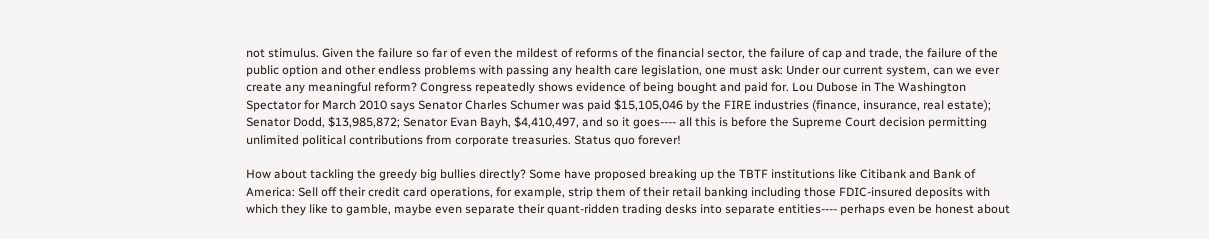not stimulus. Given the failure so far of even the mildest of reforms of the financial sector, the failure of cap and trade, the failure of the public option and other endless problems with passing any health care legislation, one must ask: Under our current system, can we ever create any meaningful reform? Congress repeatedly shows evidence of being bought and paid for. Lou Dubose in The Washington Spectator for March 2010 says Senator Charles Schumer was paid $15,105,046 by the FIRE industries (finance, insurance, real estate); Senator Dodd, $13,985,872; Senator Evan Bayh, $4,410,497, and so it goes---- all this is before the Supreme Court decision permitting unlimited political contributions from corporate treasuries. Status quo forever!

How about tackling the greedy big bullies directly? Some have proposed breaking up the TBTF institutions like Citibank and Bank of America: Sell off their credit card operations, for example, strip them of their retail banking including those FDIC-insured deposits with which they like to gamble, maybe even separate their quant-ridden trading desks into separate entities---- perhaps even be honest about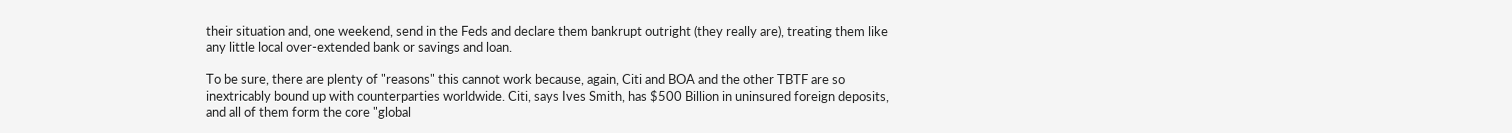their situation and, one weekend, send in the Feds and declare them bankrupt outright (they really are), treating them like any little local over-extended bank or savings and loan.

To be sure, there are plenty of "reasons" this cannot work because, again, Citi and BOA and the other TBTF are so inextricably bound up with counterparties worldwide. Citi, says Ives Smith, has $500 Billion in uninsured foreign deposits, and all of them form the core "global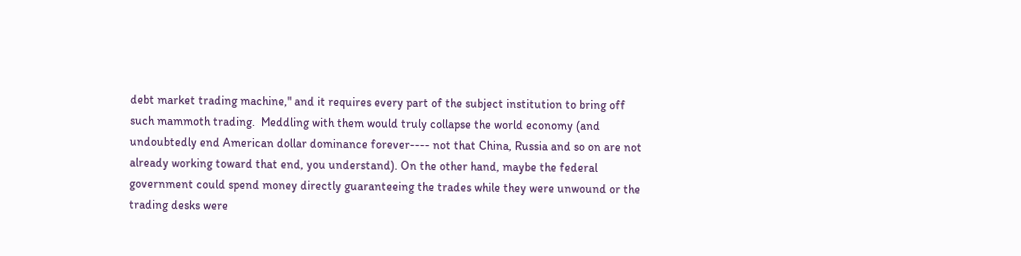debt market trading machine," and it requires every part of the subject institution to bring off such mammoth trading.  Meddling with them would truly collapse the world economy (and undoubtedly end American dollar dominance forever---- not that China, Russia and so on are not already working toward that end, you understand). On the other hand, maybe the federal government could spend money directly guaranteeing the trades while they were unwound or the trading desks were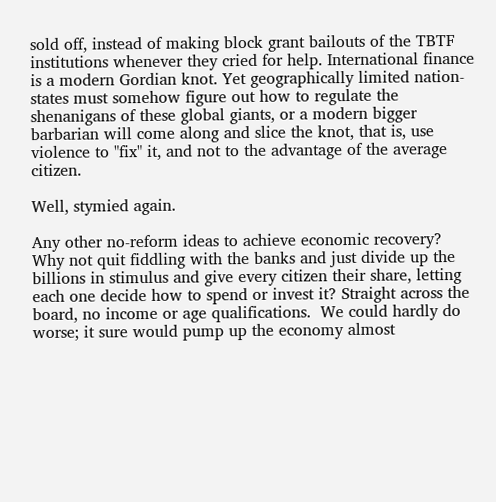sold off, instead of making block grant bailouts of the TBTF institutions whenever they cried for help. International finance is a modern Gordian knot. Yet geographically limited nation-states must somehow figure out how to regulate the shenanigans of these global giants, or a modern bigger barbarian will come along and slice the knot, that is, use violence to "fix" it, and not to the advantage of the average citizen.

Well, stymied again.

Any other no-reform ideas to achieve economic recovery? Why not quit fiddling with the banks and just divide up the billions in stimulus and give every citizen their share, letting each one decide how to spend or invest it? Straight across the board, no income or age qualifications.  We could hardly do worse; it sure would pump up the economy almost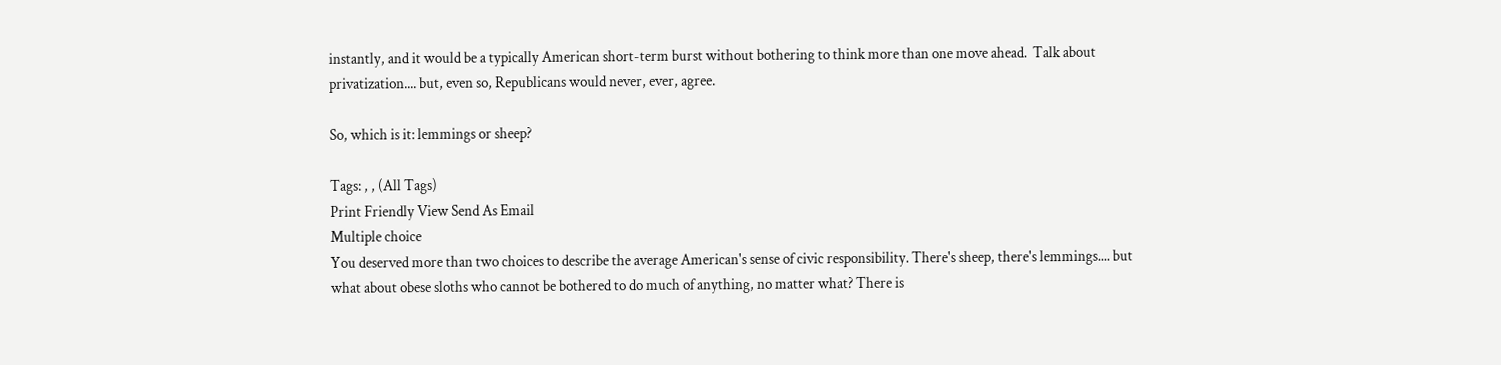instantly, and it would be a typically American short-term burst without bothering to think more than one move ahead.  Talk about privatization.... but, even so, Republicans would never, ever, agree.

So, which is it: lemmings or sheep?

Tags: , , (All Tags)
Print Friendly View Send As Email
Multiple choice
You deserved more than two choices to describe the average American's sense of civic responsibility. There's sheep, there's lemmings.... but what about obese sloths who cannot be bothered to do much of anything, no matter what? There is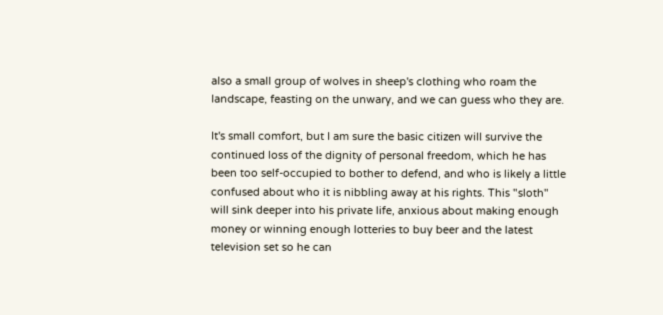also a small group of wolves in sheep's clothing who roam the landscape, feasting on the unwary, and we can guess who they are.

It's small comfort, but I am sure the basic citizen will survive the continued loss of the dignity of personal freedom, which he has been too self-occupied to bother to defend, and who is likely a little confused about who it is nibbling away at his rights. This "sloth" will sink deeper into his private life, anxious about making enough money or winning enough lotteries to buy beer and the latest television set so he can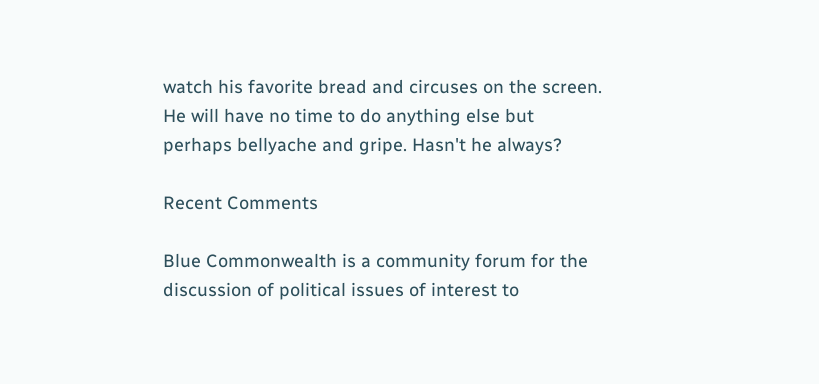watch his favorite bread and circuses on the screen. He will have no time to do anything else but perhaps bellyache and gripe. Hasn't he always?

Recent Comments

Blue Commonwealth is a community forum for the discussion of political issues of interest to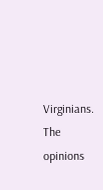Virginians.
The opinions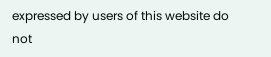expressed by users of this website do not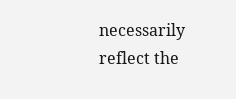necessarily reflect the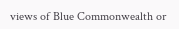views of Blue Commonwealth or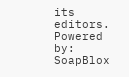its editors.
Powered by: SoapBlox